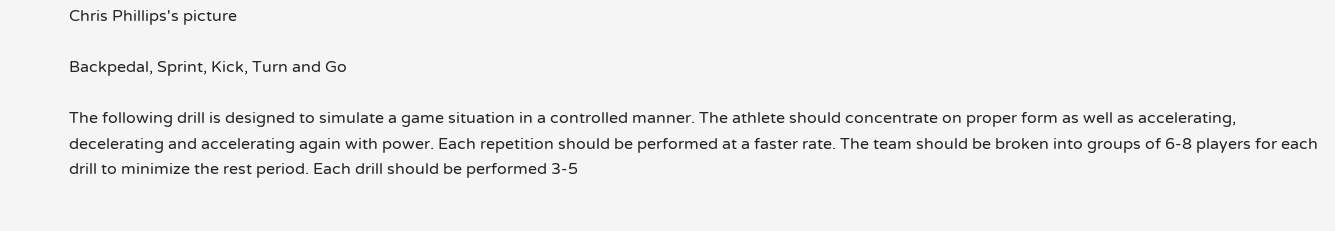Chris Phillips's picture

Backpedal, Sprint, Kick, Turn and Go

The following drill is designed to simulate a game situation in a controlled manner. The athlete should concentrate on proper form as well as accelerating, decelerating and accelerating again with power. Each repetition should be performed at a faster rate. The team should be broken into groups of 6-8 players for each drill to minimize the rest period. Each drill should be performed 3-5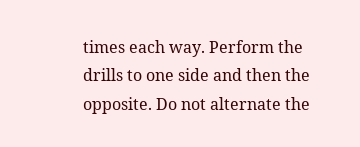times each way. Perform the drills to one side and then the opposite. Do not alternate the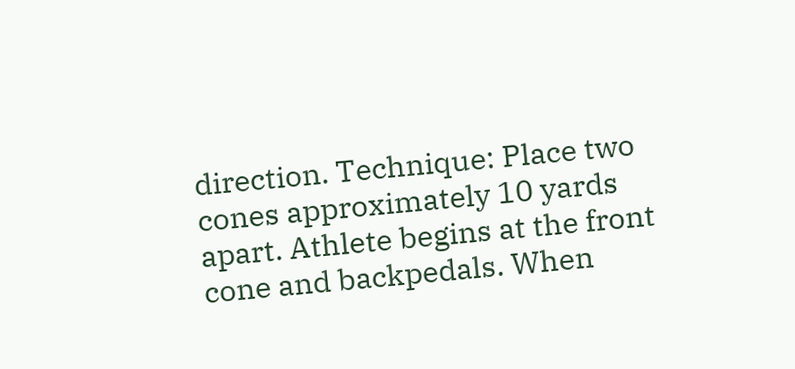direction. Technique: Place two cones approximately 10 yards apart. Athlete begins at the front cone and backpedals. When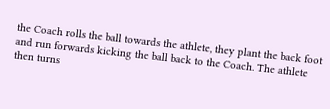the Coach rolls the ball towards the athlete, they plant the back foot and run forwards kicking the ball back to the Coach. The athlete then turns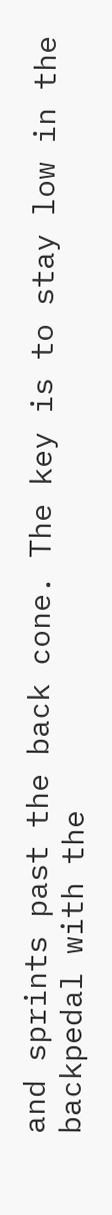and sprints past the back cone. The key is to stay low in the backpedal with the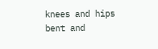knees and hips bent and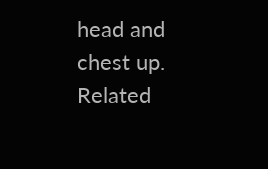head and chest up.
Related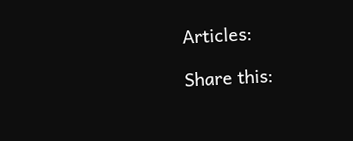Articles:

Share this: